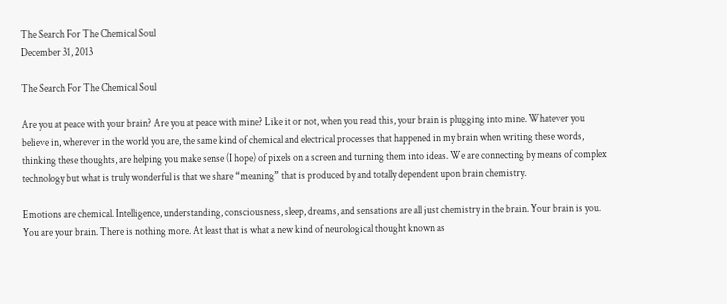The Search For The Chemical Soul
December 31, 2013

The Search For The Chemical Soul

Are you at peace with your brain? Are you at peace with mine? Like it or not, when you read this, your brain is plugging into mine. Whatever you believe in, wherever in the world you are, the same kind of chemical and electrical processes that happened in my brain when writing these words, thinking these thoughts, are helping you make sense (I hope) of pixels on a screen and turning them into ideas. We are connecting by means of complex technology but what is truly wonderful is that we share “meaning” that is produced by and totally dependent upon brain chemistry.

Emotions are chemical. Intelligence, understanding, consciousness, sleep, dreams, and sensations are all just chemistry in the brain. Your brain is you. You are your brain. There is nothing more. At least that is what a new kind of neurological thought known as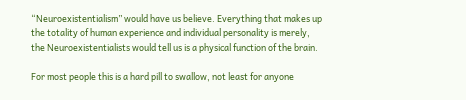“Neuroexistentialism” would have us believe. Everything that makes up the totality of human experience and individual personality is merely, the Neuroexistentialists would tell us is a physical function of the brain.

For most people this is a hard pill to swallow, not least for anyone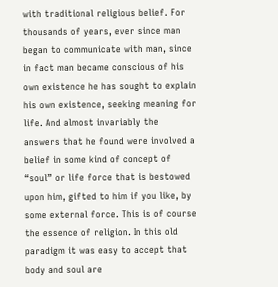with traditional religious belief. For thousands of years, ever since man began to communicate with man, since in fact man became conscious of his own existence he has sought to explain his own existence, seeking meaning for life. And almost invariably the answers that he found were involved a belief in some kind of concept of “soul” or life force that is bestowed upon him, gifted to him if you like, by some external force. This is of course the essence of religion. In this old paradigm it was easy to accept that body and soul are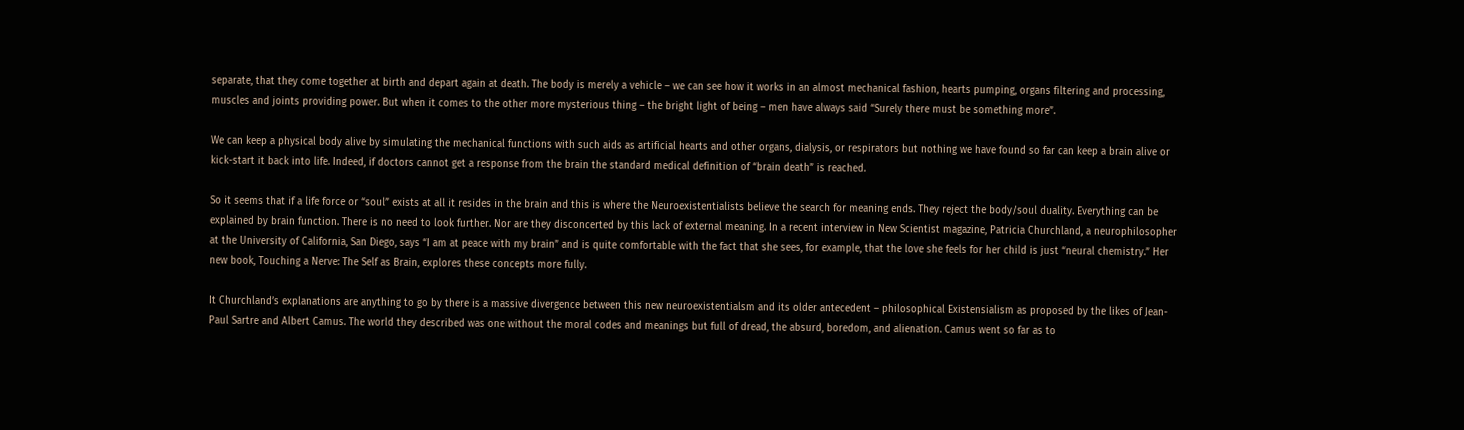separate, that they come together at birth and depart again at death. The body is merely a vehicle – we can see how it works in an almost mechanical fashion, hearts pumping, organs filtering and processing, muscles and joints providing power. But when it comes to the other more mysterious thing – the bright light of being – men have always said “Surely there must be something more”.

We can keep a physical body alive by simulating the mechanical functions with such aids as artificial hearts and other organs, dialysis, or respirators but nothing we have found so far can keep a brain alive or kick-start it back into life. Indeed, if doctors cannot get a response from the brain the standard medical definition of “brain death” is reached.

So it seems that if a life force or “soul” exists at all it resides in the brain and this is where the Neuroexistentialists believe the search for meaning ends. They reject the body/soul duality. Everything can be explained by brain function. There is no need to look further. Nor are they disconcerted by this lack of external meaning. In a recent interview in New Scientist magazine, Patricia Churchland, a neurophilosopher at the University of California, San Diego, says “I am at peace with my brain” and is quite comfortable with the fact that she sees, for example, that the love she feels for her child is just “neural chemistry.” Her new book, Touching a Nerve: The Self as Brain, explores these concepts more fully.

It Churchland’s explanations are anything to go by there is a massive divergence between this new neuroexistentialsm and its older antecedent – philosophical Existensialism as proposed by the likes of Jean-Paul Sartre and Albert Camus. The world they described was one without the moral codes and meanings but full of dread, the absurd, boredom, and alienation. Camus went so far as to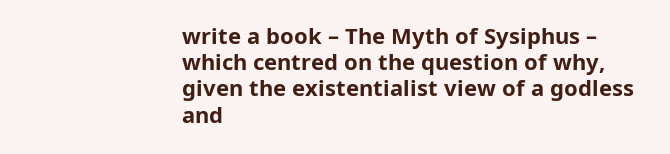write a book – The Myth of Sysiphus – which centred on the question of why, given the existentialist view of a godless and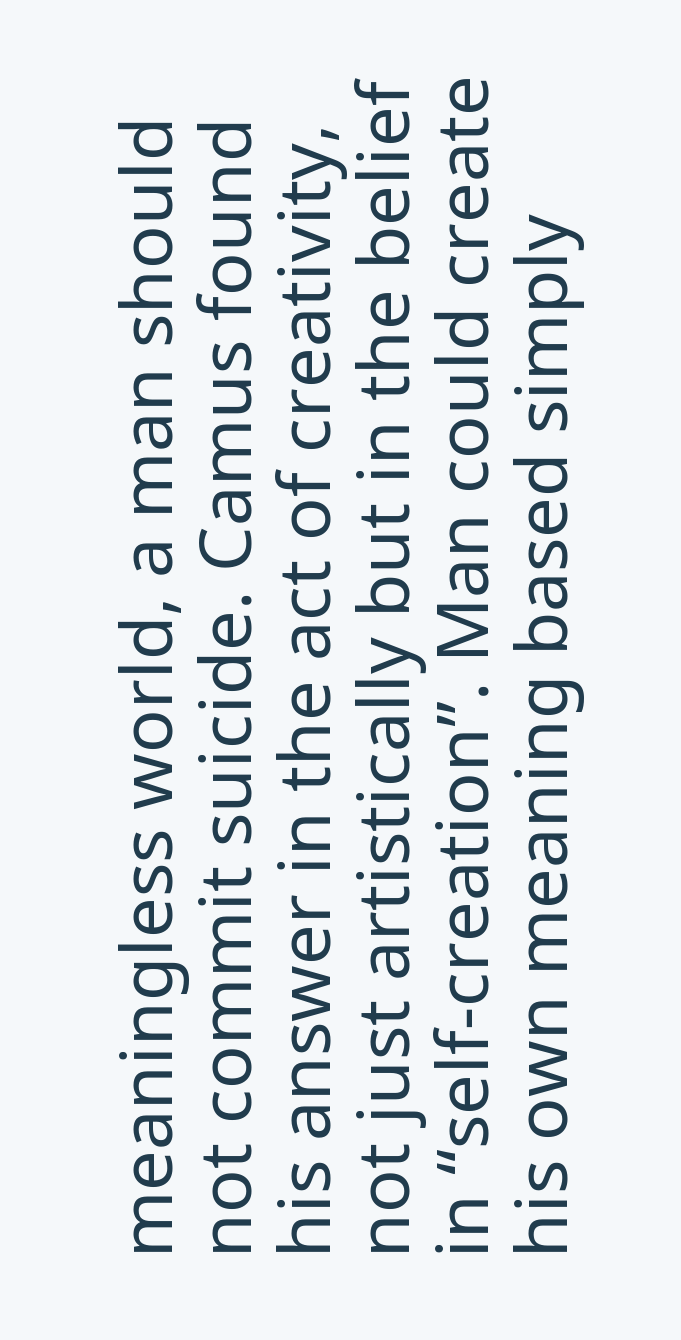meaningless world, a man should not commit suicide. Camus found his answer in the act of creativity, not just artistically but in the belief in “self-creation”. Man could create his own meaning based simply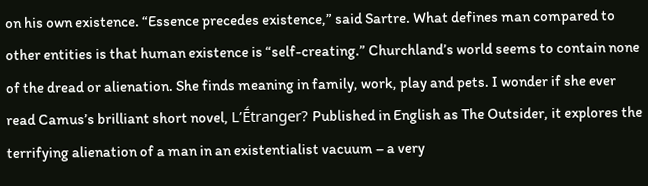on his own existence. “Essence precedes existence,” said Sartre. What defines man compared to other entities is that human existence is “self-creating.” Churchland’s world seems to contain none of the dread or alienation. She finds meaning in family, work, play and pets. I wonder if she ever read Camus’s brilliant short novel, L’Ḗtranger? Published in English as The Outsider, it explores the terrifying alienation of a man in an existentialist vacuum – a very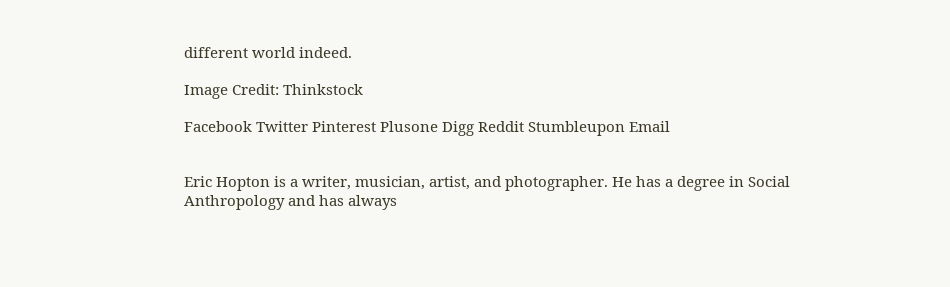different world indeed.

Image Credit: Thinkstock

Facebook Twitter Pinterest Plusone Digg Reddit Stumbleupon Email


Eric Hopton is a writer, musician, artist, and photographer. He has a degree in Social Anthropology and has always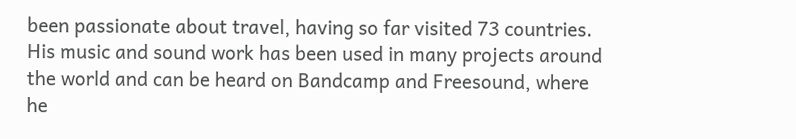been passionate about travel, having so far visited 73 countries. His music and sound work has been used in many projects around the world and can be heard on Bandcamp and Freesound, where he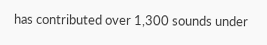has contributed over 1,300 sounds under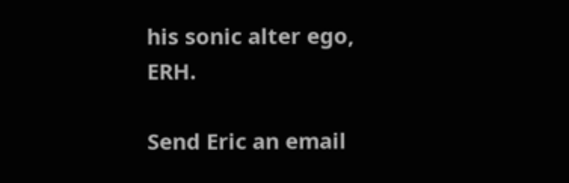his sonic alter ego, ERH.

Send Eric an email